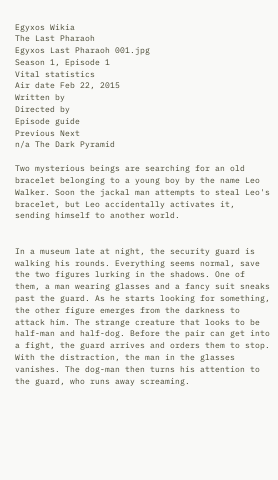Egyxos Wikia
The Last Pharaoh
Egyxos Last Pharaoh 001.jpg
Season 1, Episode 1
Vital statistics
Air date Feb 22, 2015
Written by
Directed by
Episode guide
Previous Next
n/a The Dark Pyramid

Two mysterious beings are searching for an old bracelet belonging to a young boy by the name Leo Walker. Soon the jackal man attempts to steal Leo's bracelet, but Leo accidentally activates it, sending himself to another world.


In a museum late at night, the security guard is walking his rounds. Everything seems normal, save the two figures lurking in the shadows. One of them, a man wearing glasses and a fancy suit sneaks past the guard. As he starts looking for something, the other figure emerges from the darkness to attack him. The strange creature that looks to be half-man and half-dog. Before the pair can get into a fight, the guard arrives and orders them to stop. With the distraction, the man in the glasses vanishes. The dog-man then turns his attention to the guard, who runs away screaming.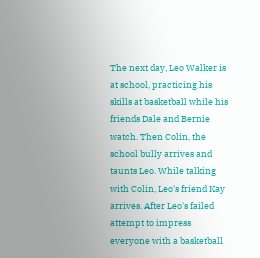The next day, Leo Walker is at school, practicing his skills at basketball while his friends Dale and Bernie watch. Then Colin, the school bully arrives and taunts Leo. While talking with Colin, Leo's friend Kay arrives. After Leo's failed attempt to impress everyone with a basketball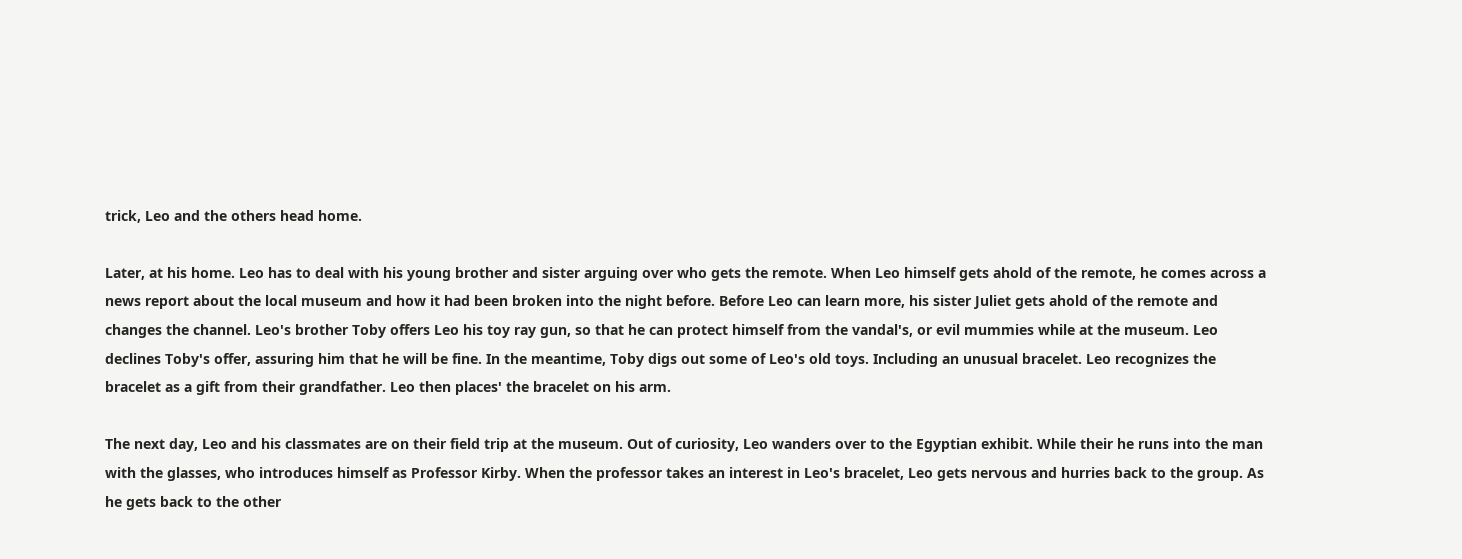trick, Leo and the others head home.

Later, at his home. Leo has to deal with his young brother and sister arguing over who gets the remote. When Leo himself gets ahold of the remote, he comes across a news report about the local museum and how it had been broken into the night before. Before Leo can learn more, his sister Juliet gets ahold of the remote and changes the channel. Leo's brother Toby offers Leo his toy ray gun, so that he can protect himself from the vandal's, or evil mummies while at the museum. Leo declines Toby's offer, assuring him that he will be fine. In the meantime, Toby digs out some of Leo's old toys. Including an unusual bracelet. Leo recognizes the bracelet as a gift from their grandfather. Leo then places' the bracelet on his arm.

The next day, Leo and his classmates are on their field trip at the museum. Out of curiosity, Leo wanders over to the Egyptian exhibit. While their he runs into the man with the glasses, who introduces himself as Professor Kirby. When the professor takes an interest in Leo's bracelet, Leo gets nervous and hurries back to the group. As he gets back to the other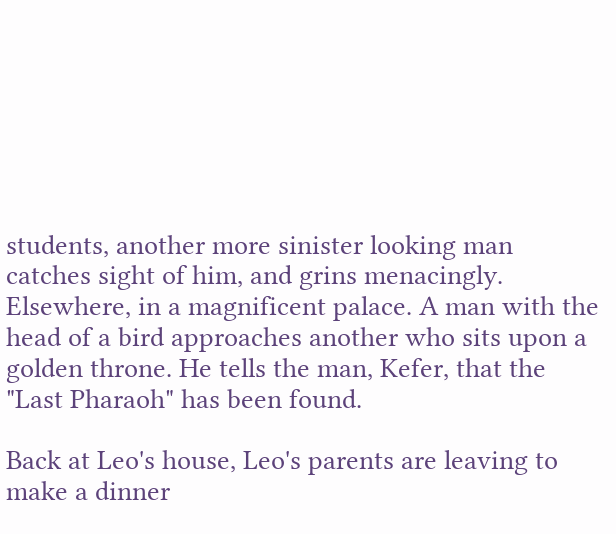students, another more sinister looking man catches sight of him, and grins menacingly. Elsewhere, in a magnificent palace. A man with the head of a bird approaches another who sits upon a golden throne. He tells the man, Kefer, that the "Last Pharaoh" has been found.

Back at Leo's house, Leo's parents are leaving to make a dinner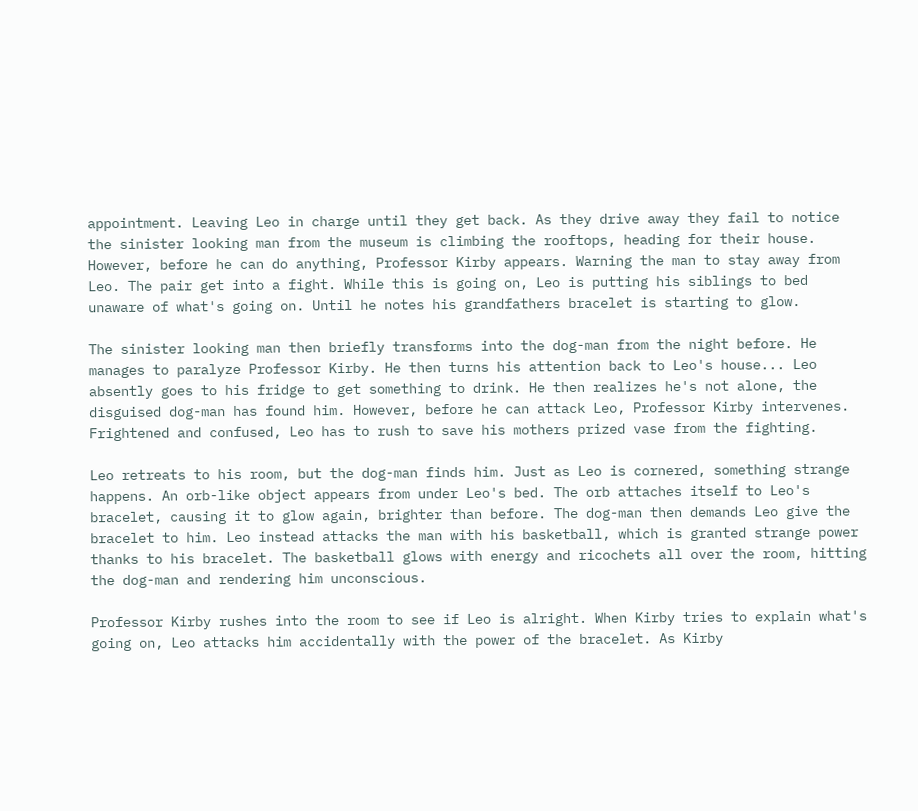appointment. Leaving Leo in charge until they get back. As they drive away they fail to notice the sinister looking man from the museum is climbing the rooftops, heading for their house. However, before he can do anything, Professor Kirby appears. Warning the man to stay away from Leo. The pair get into a fight. While this is going on, Leo is putting his siblings to bed unaware of what's going on. Until he notes his grandfathers bracelet is starting to glow.

The sinister looking man then briefly transforms into the dog-man from the night before. He manages to paralyze Professor Kirby. He then turns his attention back to Leo's house... Leo absently goes to his fridge to get something to drink. He then realizes he's not alone, the disguised dog-man has found him. However, before he can attack Leo, Professor Kirby intervenes. Frightened and confused, Leo has to rush to save his mothers prized vase from the fighting.

Leo retreats to his room, but the dog-man finds him. Just as Leo is cornered, something strange happens. An orb-like object appears from under Leo's bed. The orb attaches itself to Leo's bracelet, causing it to glow again, brighter than before. The dog-man then demands Leo give the bracelet to him. Leo instead attacks the man with his basketball, which is granted strange power thanks to his bracelet. The basketball glows with energy and ricochets all over the room, hitting the dog-man and rendering him unconscious.

Professor Kirby rushes into the room to see if Leo is alright. When Kirby tries to explain what's going on, Leo attacks him accidentally with the power of the bracelet. As Kirby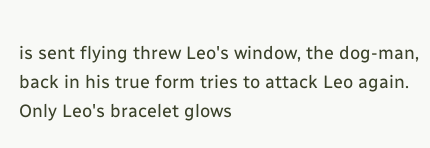is sent flying threw Leo's window, the dog-man, back in his true form tries to attack Leo again. Only Leo's bracelet glows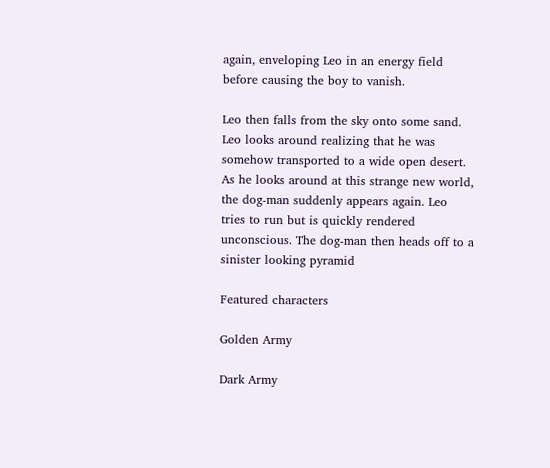again, enveloping Leo in an energy field before causing the boy to vanish.

Leo then falls from the sky onto some sand. Leo looks around realizing that he was somehow transported to a wide open desert. As he looks around at this strange new world, the dog-man suddenly appears again. Leo tries to run but is quickly rendered unconscious. The dog-man then heads off to a sinister looking pyramid

Featured characters

Golden Army

Dark Army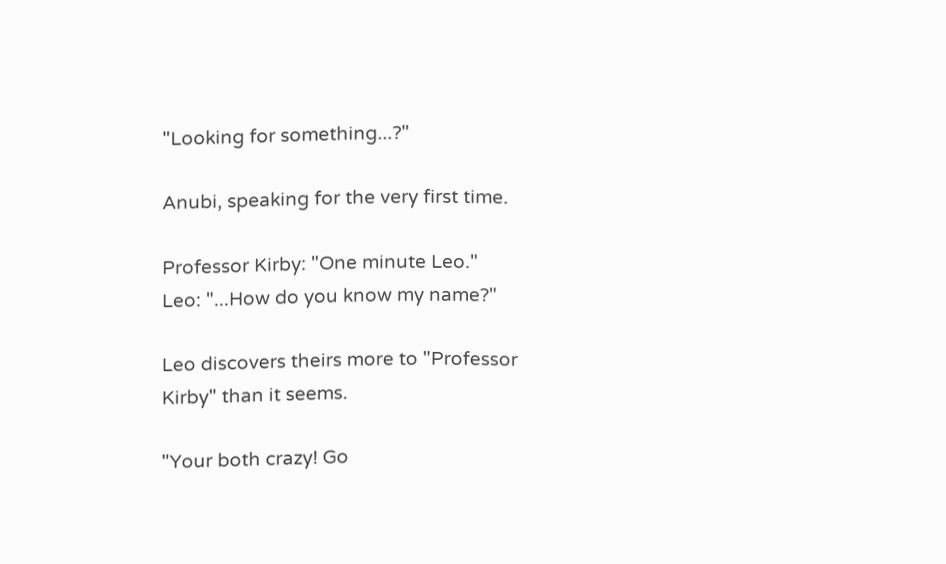"Looking for something...?"

Anubi, speaking for the very first time.

Professor Kirby: "One minute Leo."
Leo: "...How do you know my name?"

Leo discovers theirs more to "Professor Kirby" than it seems.

"Your both crazy! Go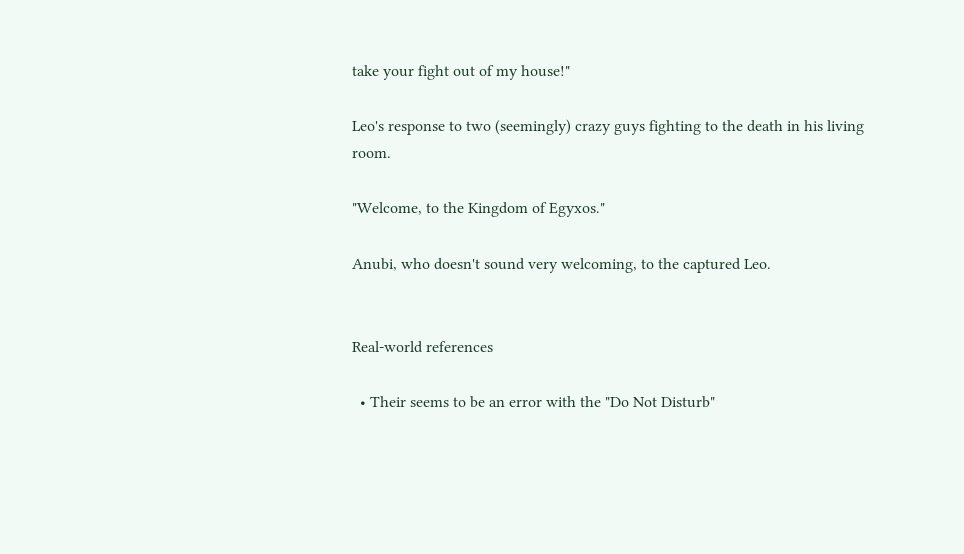take your fight out of my house!"

Leo's response to two (seemingly) crazy guys fighting to the death in his living room.

"Welcome, to the Kingdom of Egyxos."

Anubi, who doesn't sound very welcoming, to the captured Leo.


Real-world references

  • Their seems to be an error with the "Do Not Disturb"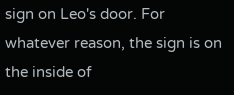sign on Leo's door. For whatever reason, the sign is on the inside of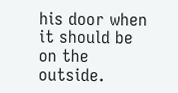his door when it should be on the outside.